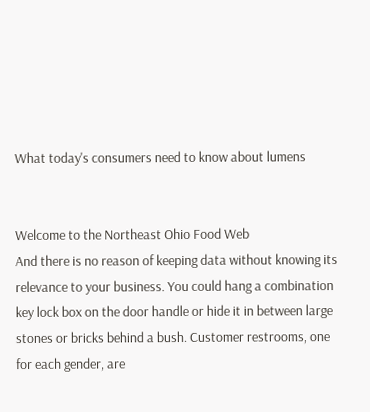What today's consumers need to know about lumens


Welcome to the Northeast Ohio Food Web
And there is no reason of keeping data without knowing its relevance to your business. You could hang a combination key lock box on the door handle or hide it in between large stones or bricks behind a bush. Customer restrooms, one for each gender, are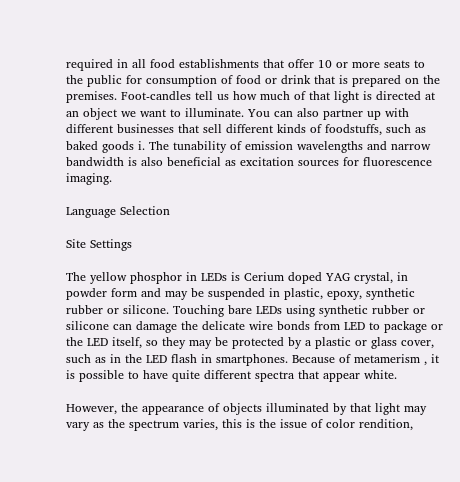required in all food establishments that offer 10 or more seats to the public for consumption of food or drink that is prepared on the premises. Foot-candles tell us how much of that light is directed at an object we want to illuminate. You can also partner up with different businesses that sell different kinds of foodstuffs, such as baked goods i. The tunability of emission wavelengths and narrow bandwidth is also beneficial as excitation sources for fluorescence imaging.

Language Selection

Site Settings

The yellow phosphor in LEDs is Cerium doped YAG crystal, in powder form and may be suspended in plastic, epoxy, synthetic rubber or silicone. Touching bare LEDs using synthetic rubber or silicone can damage the delicate wire bonds from LED to package or the LED itself, so they may be protected by a plastic or glass cover, such as in the LED flash in smartphones. Because of metamerism , it is possible to have quite different spectra that appear white.

However, the appearance of objects illuminated by that light may vary as the spectrum varies, this is the issue of color rendition,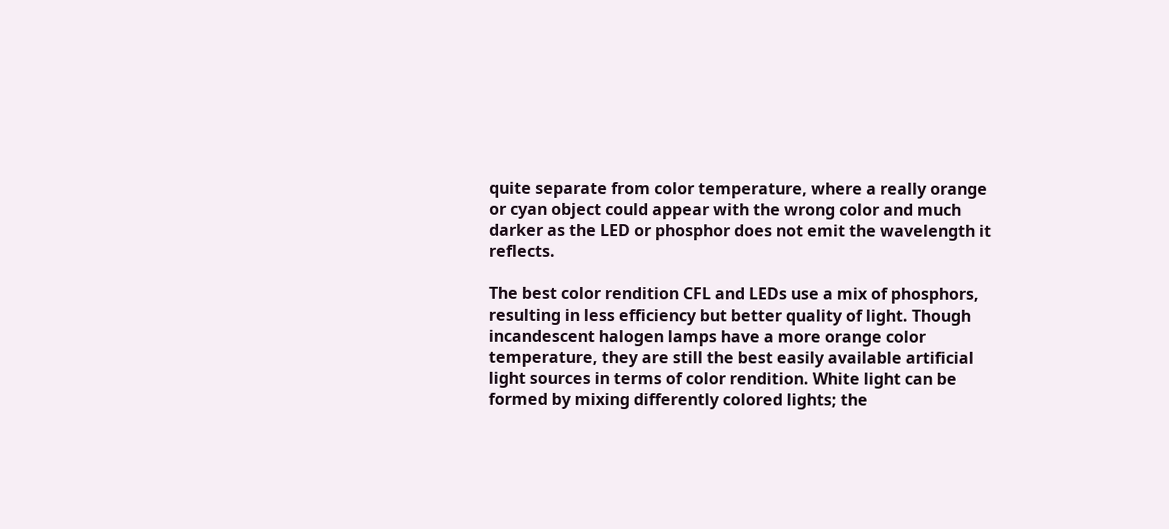quite separate from color temperature, where a really orange or cyan object could appear with the wrong color and much darker as the LED or phosphor does not emit the wavelength it reflects.

The best color rendition CFL and LEDs use a mix of phosphors, resulting in less efficiency but better quality of light. Though incandescent halogen lamps have a more orange color temperature, they are still the best easily available artificial light sources in terms of color rendition. White light can be formed by mixing differently colored lights; the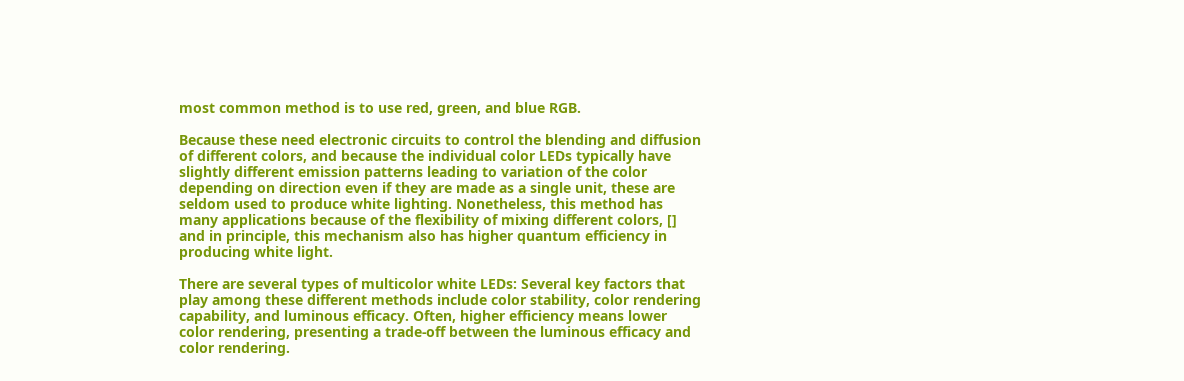most common method is to use red, green, and blue RGB.

Because these need electronic circuits to control the blending and diffusion of different colors, and because the individual color LEDs typically have slightly different emission patterns leading to variation of the color depending on direction even if they are made as a single unit, these are seldom used to produce white lighting. Nonetheless, this method has many applications because of the flexibility of mixing different colors, [] and in principle, this mechanism also has higher quantum efficiency in producing white light.

There are several types of multicolor white LEDs: Several key factors that play among these different methods include color stability, color rendering capability, and luminous efficacy. Often, higher efficiency means lower color rendering, presenting a trade-off between the luminous efficacy and color rendering.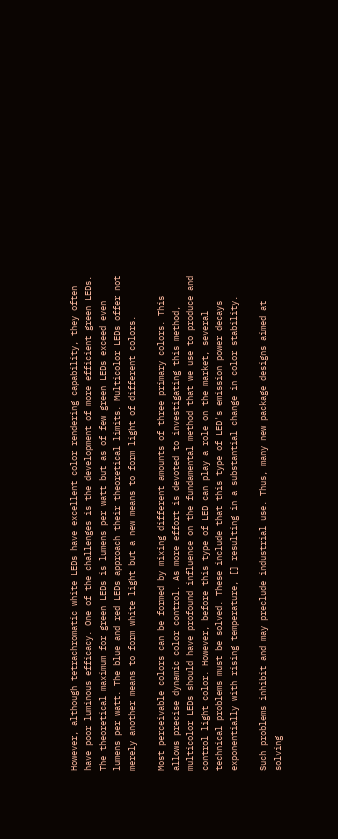However, although tetrachromatic white LEDs have excellent color rendering capability, they often have poor luminous efficacy. One of the challenges is the development of more efficient green LEDs. The theoretical maximum for green LEDs is lumens per watt but as of few green LEDs exceed even lumens per watt. The blue and red LEDs approach their theoretical limits. Multicolor LEDs offer not merely another means to form white light but a new means to form light of different colors.

Most perceivable colors can be formed by mixing different amounts of three primary colors. This allows precise dynamic color control. As more effort is devoted to investigating this method, multicolor LEDs should have profound influence on the fundamental method that we use to produce and control light color. However, before this type of LED can play a role on the market, several technical problems must be solved. These include that this type of LED's emission power decays exponentially with rising temperature, [] resulting in a substantial change in color stability.

Such problems inhibit and may preclude industrial use. Thus, many new package designs aimed at solving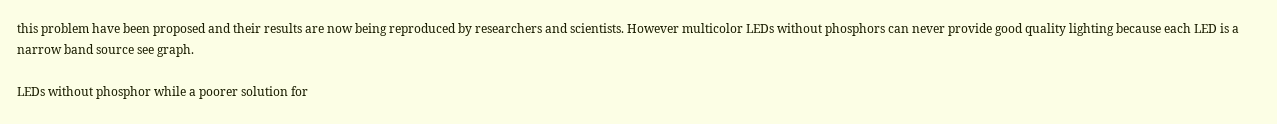this problem have been proposed and their results are now being reproduced by researchers and scientists. However multicolor LEDs without phosphors can never provide good quality lighting because each LED is a narrow band source see graph.

LEDs without phosphor while a poorer solution for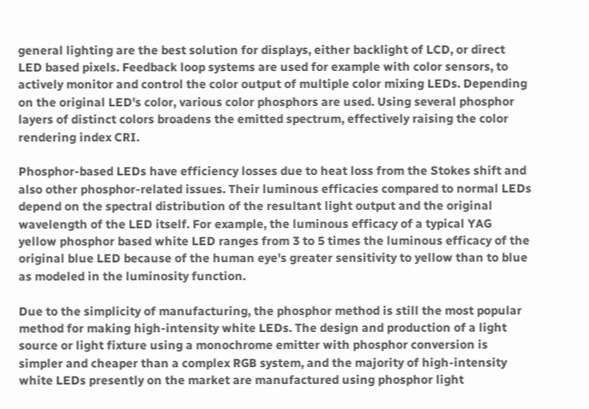general lighting are the best solution for displays, either backlight of LCD, or direct LED based pixels. Feedback loop systems are used for example with color sensors, to actively monitor and control the color output of multiple color mixing LEDs. Depending on the original LED's color, various color phosphors are used. Using several phosphor layers of distinct colors broadens the emitted spectrum, effectively raising the color rendering index CRI.

Phosphor-based LEDs have efficiency losses due to heat loss from the Stokes shift and also other phosphor-related issues. Their luminous efficacies compared to normal LEDs depend on the spectral distribution of the resultant light output and the original wavelength of the LED itself. For example, the luminous efficacy of a typical YAG yellow phosphor based white LED ranges from 3 to 5 times the luminous efficacy of the original blue LED because of the human eye's greater sensitivity to yellow than to blue as modeled in the luminosity function.

Due to the simplicity of manufacturing, the phosphor method is still the most popular method for making high-intensity white LEDs. The design and production of a light source or light fixture using a monochrome emitter with phosphor conversion is simpler and cheaper than a complex RGB system, and the majority of high-intensity white LEDs presently on the market are manufactured using phosphor light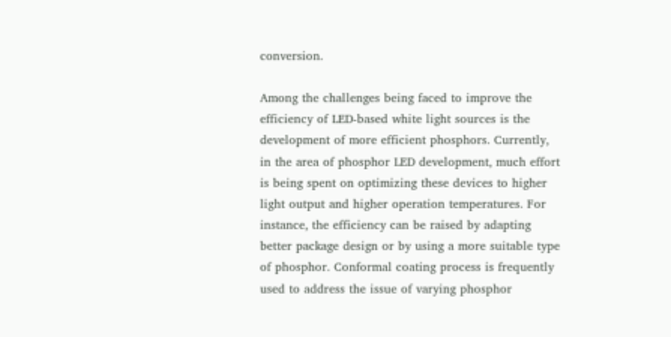conversion.

Among the challenges being faced to improve the efficiency of LED-based white light sources is the development of more efficient phosphors. Currently, in the area of phosphor LED development, much effort is being spent on optimizing these devices to higher light output and higher operation temperatures. For instance, the efficiency can be raised by adapting better package design or by using a more suitable type of phosphor. Conformal coating process is frequently used to address the issue of varying phosphor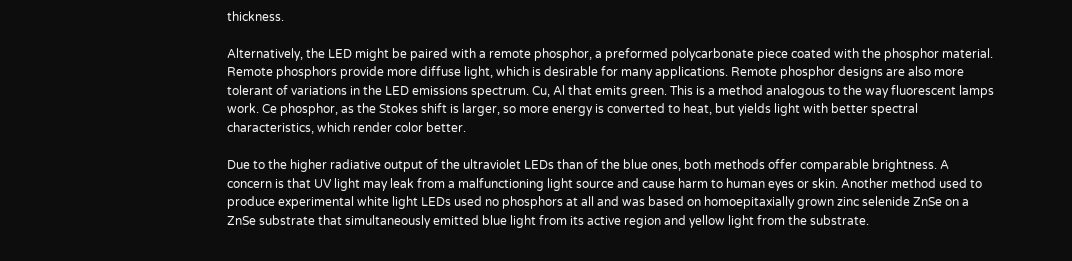thickness.

Alternatively, the LED might be paired with a remote phosphor, a preformed polycarbonate piece coated with the phosphor material. Remote phosphors provide more diffuse light, which is desirable for many applications. Remote phosphor designs are also more tolerant of variations in the LED emissions spectrum. Cu, Al that emits green. This is a method analogous to the way fluorescent lamps work. Ce phosphor, as the Stokes shift is larger, so more energy is converted to heat, but yields light with better spectral characteristics, which render color better.

Due to the higher radiative output of the ultraviolet LEDs than of the blue ones, both methods offer comparable brightness. A concern is that UV light may leak from a malfunctioning light source and cause harm to human eyes or skin. Another method used to produce experimental white light LEDs used no phosphors at all and was based on homoepitaxially grown zinc selenide ZnSe on a ZnSe substrate that simultaneously emitted blue light from its active region and yellow light from the substrate.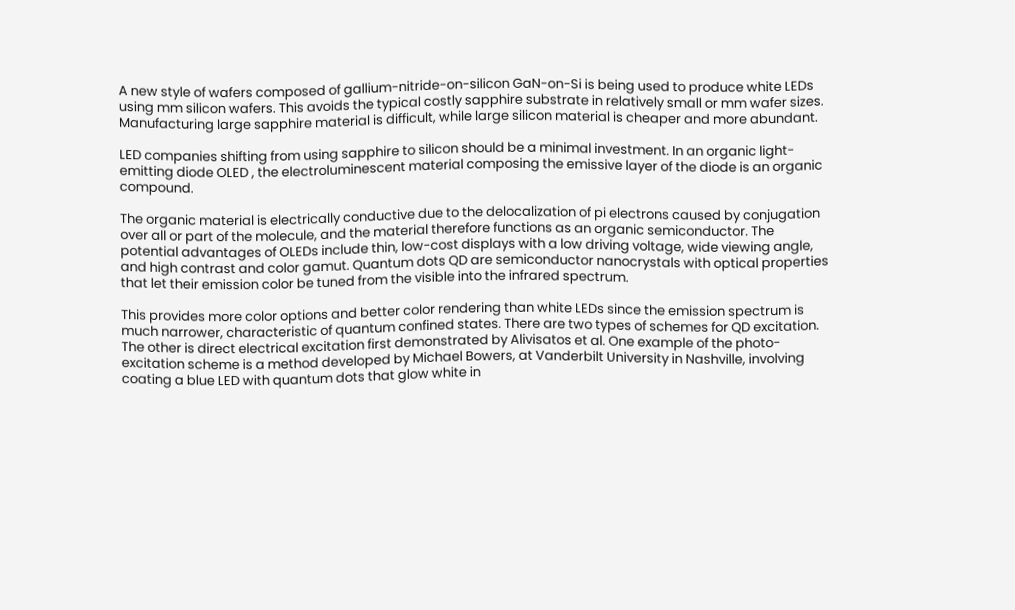A new style of wafers composed of gallium-nitride-on-silicon GaN-on-Si is being used to produce white LEDs using mm silicon wafers. This avoids the typical costly sapphire substrate in relatively small or mm wafer sizes. Manufacturing large sapphire material is difficult, while large silicon material is cheaper and more abundant.

LED companies shifting from using sapphire to silicon should be a minimal investment. In an organic light-emitting diode OLED , the electroluminescent material composing the emissive layer of the diode is an organic compound.

The organic material is electrically conductive due to the delocalization of pi electrons caused by conjugation over all or part of the molecule, and the material therefore functions as an organic semiconductor. The potential advantages of OLEDs include thin, low-cost displays with a low driving voltage, wide viewing angle, and high contrast and color gamut. Quantum dots QD are semiconductor nanocrystals with optical properties that let their emission color be tuned from the visible into the infrared spectrum.

This provides more color options and better color rendering than white LEDs since the emission spectrum is much narrower, characteristic of quantum confined states. There are two types of schemes for QD excitation. The other is direct electrical excitation first demonstrated by Alivisatos et al. One example of the photo-excitation scheme is a method developed by Michael Bowers, at Vanderbilt University in Nashville, involving coating a blue LED with quantum dots that glow white in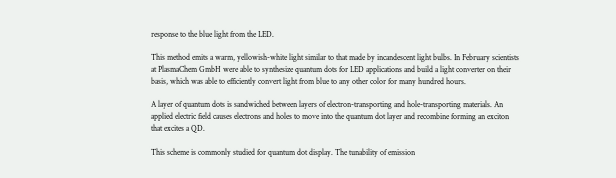response to the blue light from the LED.

This method emits a warm, yellowish-white light similar to that made by incandescent light bulbs. In February scientists at PlasmaChem GmbH were able to synthesize quantum dots for LED applications and build a light converter on their basis, which was able to efficiently convert light from blue to any other color for many hundred hours.

A layer of quantum dots is sandwiched between layers of electron-transporting and hole-transporting materials. An applied electric field causes electrons and holes to move into the quantum dot layer and recombine forming an exciton that excites a QD.

This scheme is commonly studied for quantum dot display. The tunability of emission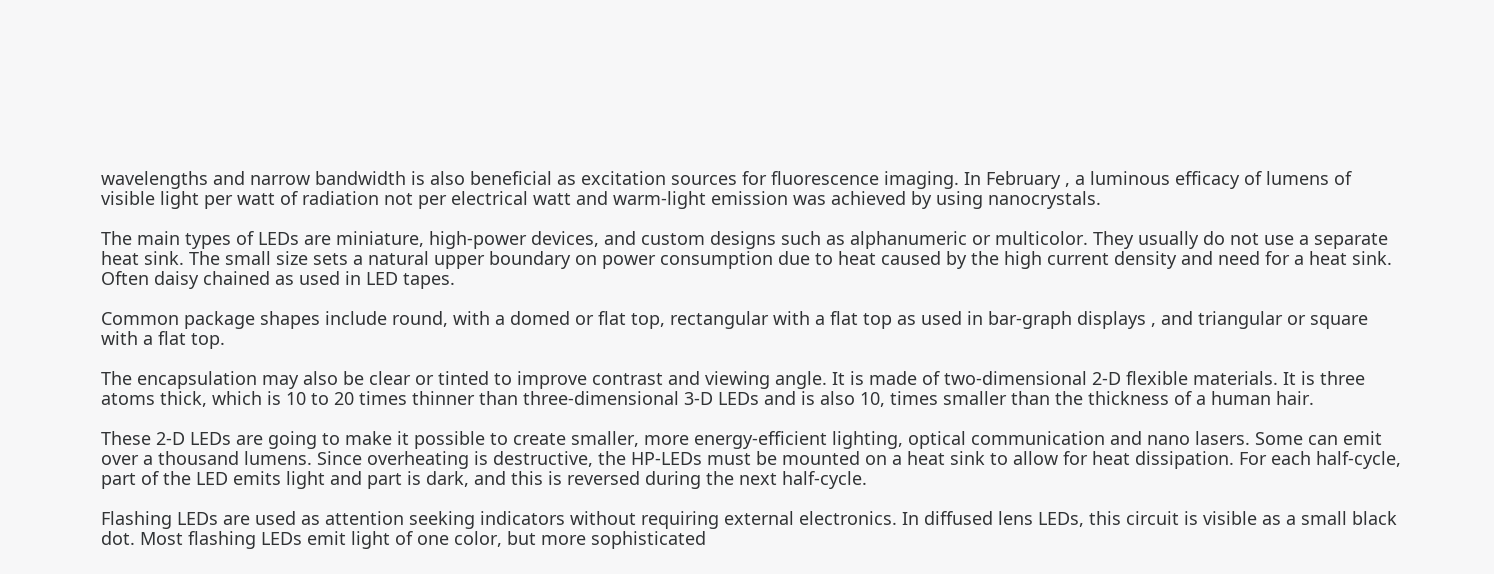wavelengths and narrow bandwidth is also beneficial as excitation sources for fluorescence imaging. In February , a luminous efficacy of lumens of visible light per watt of radiation not per electrical watt and warm-light emission was achieved by using nanocrystals.

The main types of LEDs are miniature, high-power devices, and custom designs such as alphanumeric or multicolor. They usually do not use a separate heat sink. The small size sets a natural upper boundary on power consumption due to heat caused by the high current density and need for a heat sink. Often daisy chained as used in LED tapes.

Common package shapes include round, with a domed or flat top, rectangular with a flat top as used in bar-graph displays , and triangular or square with a flat top.

The encapsulation may also be clear or tinted to improve contrast and viewing angle. It is made of two-dimensional 2-D flexible materials. It is three atoms thick, which is 10 to 20 times thinner than three-dimensional 3-D LEDs and is also 10, times smaller than the thickness of a human hair.

These 2-D LEDs are going to make it possible to create smaller, more energy-efficient lighting, optical communication and nano lasers. Some can emit over a thousand lumens. Since overheating is destructive, the HP-LEDs must be mounted on a heat sink to allow for heat dissipation. For each half-cycle, part of the LED emits light and part is dark, and this is reversed during the next half-cycle.

Flashing LEDs are used as attention seeking indicators without requiring external electronics. In diffused lens LEDs, this circuit is visible as a small black dot. Most flashing LEDs emit light of one color, but more sophisticated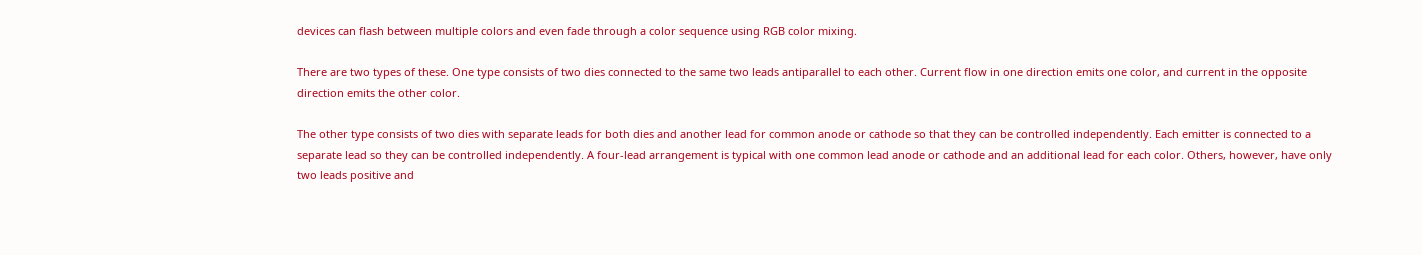devices can flash between multiple colors and even fade through a color sequence using RGB color mixing.

There are two types of these. One type consists of two dies connected to the same two leads antiparallel to each other. Current flow in one direction emits one color, and current in the opposite direction emits the other color.

The other type consists of two dies with separate leads for both dies and another lead for common anode or cathode so that they can be controlled independently. Each emitter is connected to a separate lead so they can be controlled independently. A four-lead arrangement is typical with one common lead anode or cathode and an additional lead for each color. Others, however, have only two leads positive and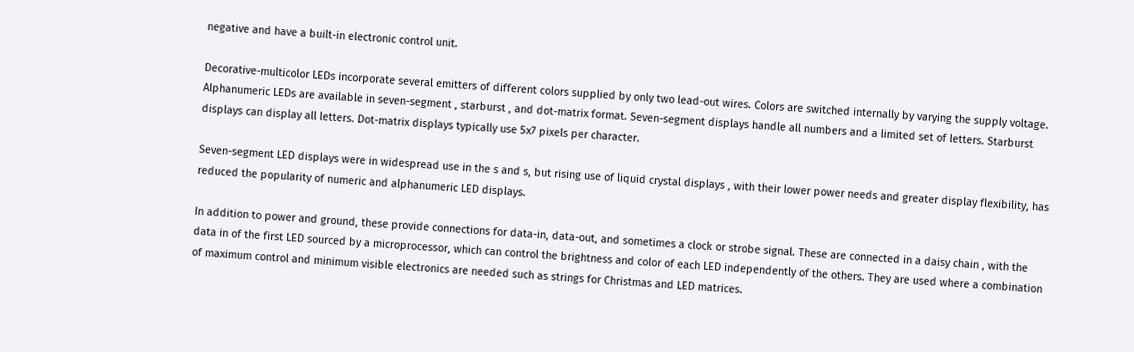negative and have a built-in electronic control unit.

Decorative-multicolor LEDs incorporate several emitters of different colors supplied by only two lead-out wires. Colors are switched internally by varying the supply voltage. Alphanumeric LEDs are available in seven-segment , starburst , and dot-matrix format. Seven-segment displays handle all numbers and a limited set of letters. Starburst displays can display all letters. Dot-matrix displays typically use 5x7 pixels per character.

Seven-segment LED displays were in widespread use in the s and s, but rising use of liquid crystal displays , with their lower power needs and greater display flexibility, has reduced the popularity of numeric and alphanumeric LED displays.

In addition to power and ground, these provide connections for data-in, data-out, and sometimes a clock or strobe signal. These are connected in a daisy chain , with the data in of the first LED sourced by a microprocessor, which can control the brightness and color of each LED independently of the others. They are used where a combination of maximum control and minimum visible electronics are needed such as strings for Christmas and LED matrices.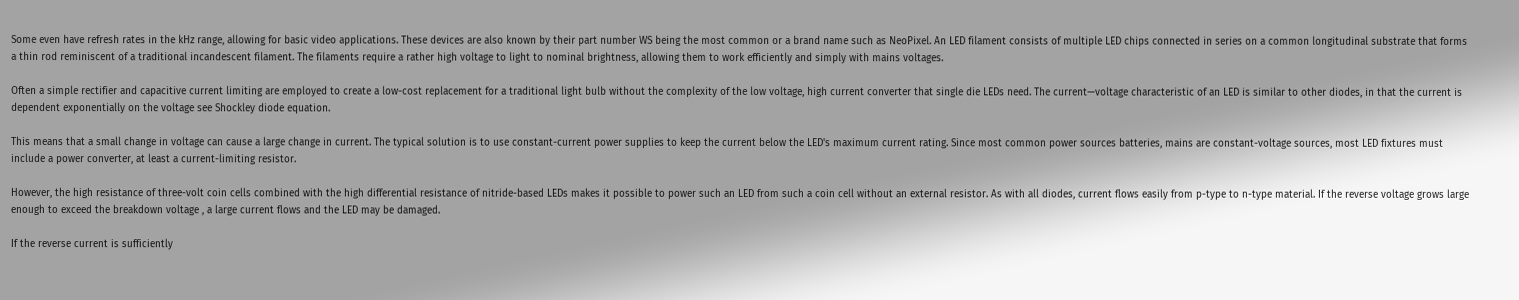Some even have refresh rates in the kHz range, allowing for basic video applications. These devices are also known by their part number WS being the most common or a brand name such as NeoPixel. An LED filament consists of multiple LED chips connected in series on a common longitudinal substrate that forms a thin rod reminiscent of a traditional incandescent filament. The filaments require a rather high voltage to light to nominal brightness, allowing them to work efficiently and simply with mains voltages.

Often a simple rectifier and capacitive current limiting are employed to create a low-cost replacement for a traditional light bulb without the complexity of the low voltage, high current converter that single die LEDs need. The current—voltage characteristic of an LED is similar to other diodes, in that the current is dependent exponentially on the voltage see Shockley diode equation.

This means that a small change in voltage can cause a large change in current. The typical solution is to use constant-current power supplies to keep the current below the LED's maximum current rating. Since most common power sources batteries, mains are constant-voltage sources, most LED fixtures must include a power converter, at least a current-limiting resistor.

However, the high resistance of three-volt coin cells combined with the high differential resistance of nitride-based LEDs makes it possible to power such an LED from such a coin cell without an external resistor. As with all diodes, current flows easily from p-type to n-type material. If the reverse voltage grows large enough to exceed the breakdown voltage , a large current flows and the LED may be damaged.

If the reverse current is sufficiently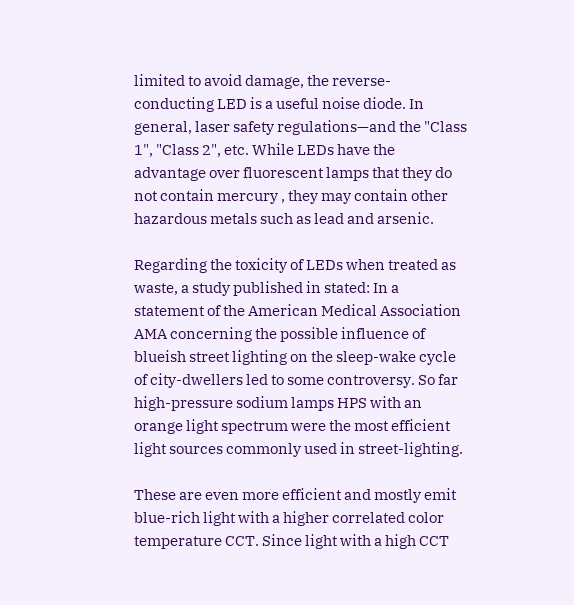limited to avoid damage, the reverse-conducting LED is a useful noise diode. In general, laser safety regulations—and the "Class 1", "Class 2", etc. While LEDs have the advantage over fluorescent lamps that they do not contain mercury , they may contain other hazardous metals such as lead and arsenic.

Regarding the toxicity of LEDs when treated as waste, a study published in stated: In a statement of the American Medical Association AMA concerning the possible influence of blueish street lighting on the sleep-wake cycle of city-dwellers led to some controversy. So far high-pressure sodium lamps HPS with an orange light spectrum were the most efficient light sources commonly used in street-lighting.

These are even more efficient and mostly emit blue-rich light with a higher correlated color temperature CCT. Since light with a high CCT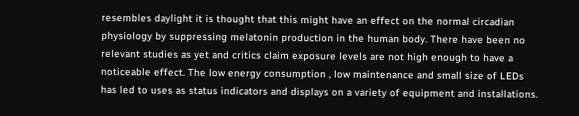resembles daylight it is thought that this might have an effect on the normal circadian physiology by suppressing melatonin production in the human body. There have been no relevant studies as yet and critics claim exposure levels are not high enough to have a noticeable effect. The low energy consumption , low maintenance and small size of LEDs has led to uses as status indicators and displays on a variety of equipment and installations.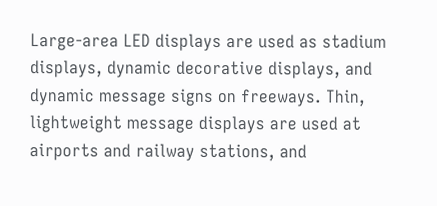Large-area LED displays are used as stadium displays, dynamic decorative displays, and dynamic message signs on freeways. Thin, lightweight message displays are used at airports and railway stations, and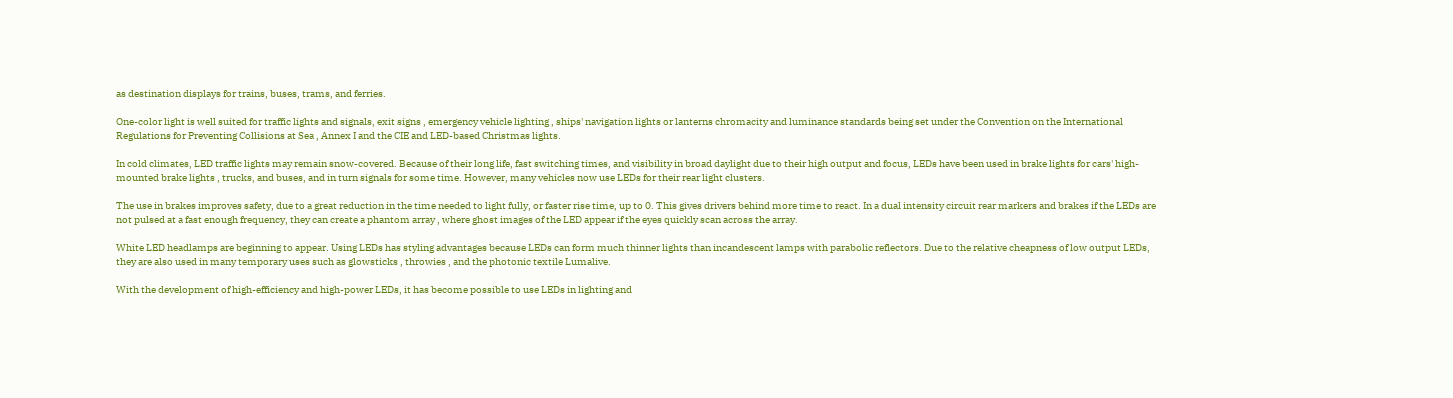as destination displays for trains, buses, trams, and ferries.

One-color light is well suited for traffic lights and signals, exit signs , emergency vehicle lighting , ships' navigation lights or lanterns chromacity and luminance standards being set under the Convention on the International Regulations for Preventing Collisions at Sea , Annex I and the CIE and LED-based Christmas lights.

In cold climates, LED traffic lights may remain snow-covered. Because of their long life, fast switching times, and visibility in broad daylight due to their high output and focus, LEDs have been used in brake lights for cars' high-mounted brake lights , trucks, and buses, and in turn signals for some time. However, many vehicles now use LEDs for their rear light clusters.

The use in brakes improves safety, due to a great reduction in the time needed to light fully, or faster rise time, up to 0. This gives drivers behind more time to react. In a dual intensity circuit rear markers and brakes if the LEDs are not pulsed at a fast enough frequency, they can create a phantom array , where ghost images of the LED appear if the eyes quickly scan across the array.

White LED headlamps are beginning to appear. Using LEDs has styling advantages because LEDs can form much thinner lights than incandescent lamps with parabolic reflectors. Due to the relative cheapness of low output LEDs, they are also used in many temporary uses such as glowsticks , throwies , and the photonic textile Lumalive.

With the development of high-efficiency and high-power LEDs, it has become possible to use LEDs in lighting and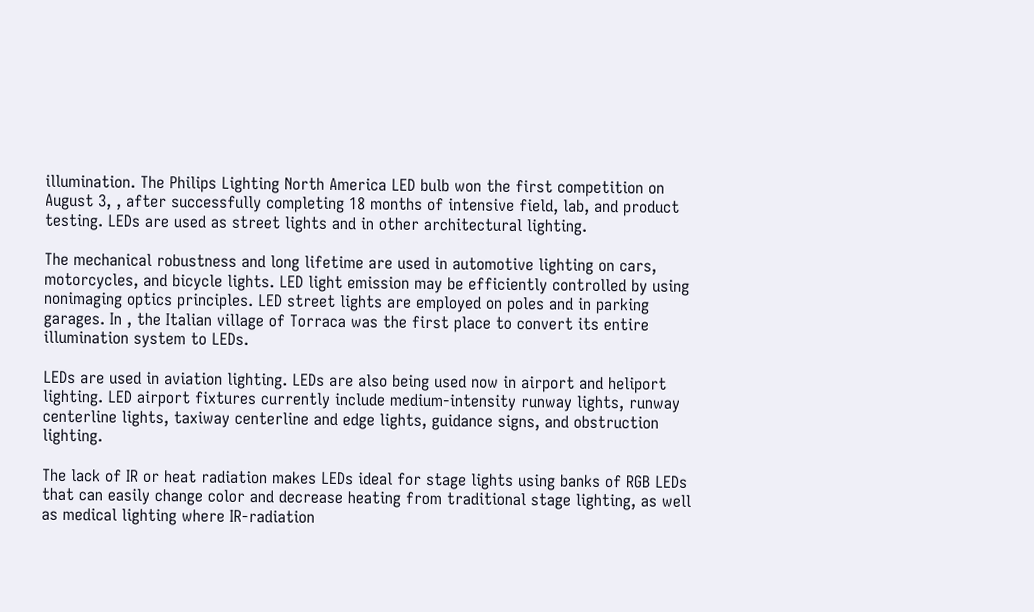illumination. The Philips Lighting North America LED bulb won the first competition on August 3, , after successfully completing 18 months of intensive field, lab, and product testing. LEDs are used as street lights and in other architectural lighting.

The mechanical robustness and long lifetime are used in automotive lighting on cars, motorcycles, and bicycle lights. LED light emission may be efficiently controlled by using nonimaging optics principles. LED street lights are employed on poles and in parking garages. In , the Italian village of Torraca was the first place to convert its entire illumination system to LEDs.

LEDs are used in aviation lighting. LEDs are also being used now in airport and heliport lighting. LED airport fixtures currently include medium-intensity runway lights, runway centerline lights, taxiway centerline and edge lights, guidance signs, and obstruction lighting.

The lack of IR or heat radiation makes LEDs ideal for stage lights using banks of RGB LEDs that can easily change color and decrease heating from traditional stage lighting, as well as medical lighting where IR-radiation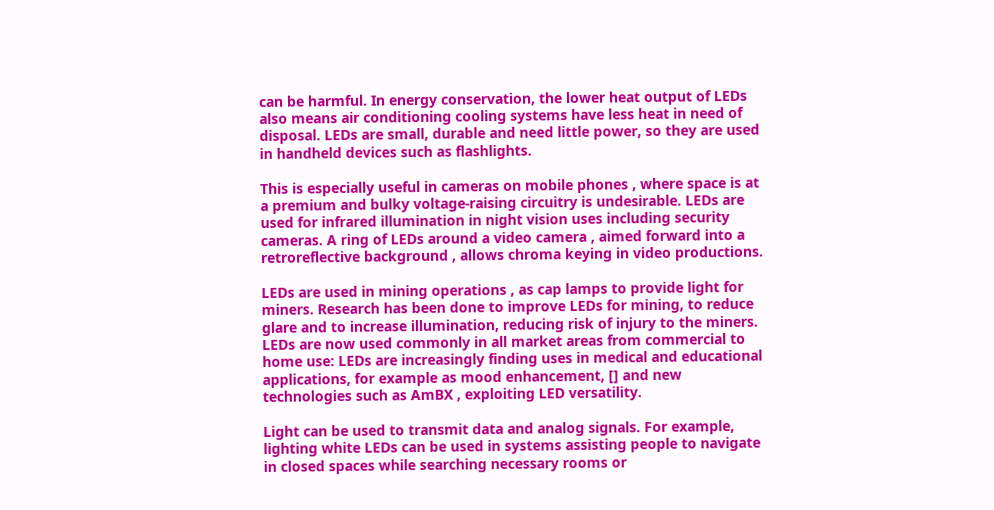can be harmful. In energy conservation, the lower heat output of LEDs also means air conditioning cooling systems have less heat in need of disposal. LEDs are small, durable and need little power, so they are used in handheld devices such as flashlights.

This is especially useful in cameras on mobile phones , where space is at a premium and bulky voltage-raising circuitry is undesirable. LEDs are used for infrared illumination in night vision uses including security cameras. A ring of LEDs around a video camera , aimed forward into a retroreflective background , allows chroma keying in video productions.

LEDs are used in mining operations , as cap lamps to provide light for miners. Research has been done to improve LEDs for mining, to reduce glare and to increase illumination, reducing risk of injury to the miners. LEDs are now used commonly in all market areas from commercial to home use: LEDs are increasingly finding uses in medical and educational applications, for example as mood enhancement, [] and new technologies such as AmBX , exploiting LED versatility.

Light can be used to transmit data and analog signals. For example, lighting white LEDs can be used in systems assisting people to navigate in closed spaces while searching necessary rooms or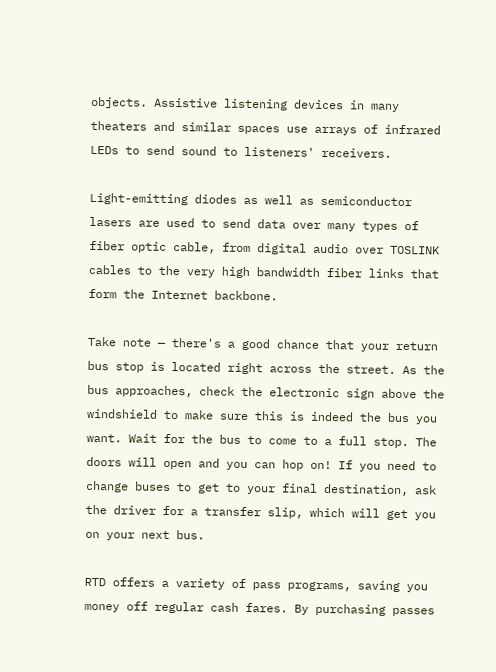objects. Assistive listening devices in many theaters and similar spaces use arrays of infrared LEDs to send sound to listeners' receivers.

Light-emitting diodes as well as semiconductor lasers are used to send data over many types of fiber optic cable, from digital audio over TOSLINK cables to the very high bandwidth fiber links that form the Internet backbone.

Take note — there's a good chance that your return bus stop is located right across the street. As the bus approaches, check the electronic sign above the windshield to make sure this is indeed the bus you want. Wait for the bus to come to a full stop. The doors will open and you can hop on! If you need to change buses to get to your final destination, ask the driver for a transfer slip, which will get you on your next bus.

RTD offers a variety of pass programs, saving you money off regular cash fares. By purchasing passes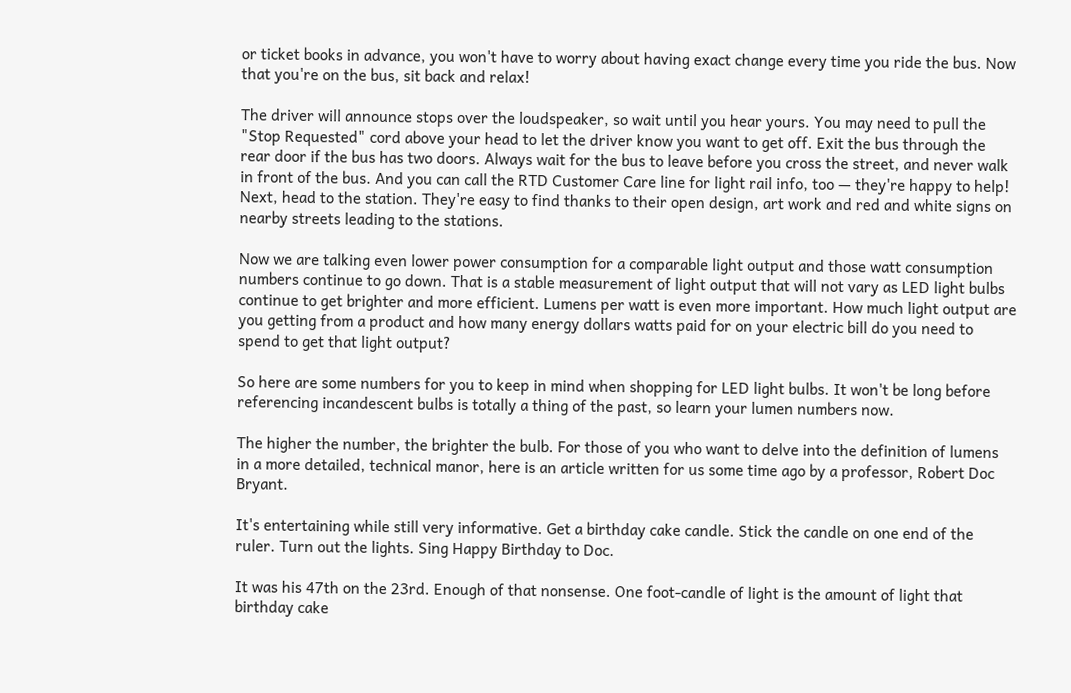or ticket books in advance, you won't have to worry about having exact change every time you ride the bus. Now that you're on the bus, sit back and relax!

The driver will announce stops over the loudspeaker, so wait until you hear yours. You may need to pull the "Stop Requested" cord above your head to let the driver know you want to get off. Exit the bus through the rear door if the bus has two doors. Always wait for the bus to leave before you cross the street, and never walk in front of the bus. And you can call the RTD Customer Care line for light rail info, too — they're happy to help! Next, head to the station. They're easy to find thanks to their open design, art work and red and white signs on nearby streets leading to the stations.

Now we are talking even lower power consumption for a comparable light output and those watt consumption numbers continue to go down. That is a stable measurement of light output that will not vary as LED light bulbs continue to get brighter and more efficient. Lumens per watt is even more important. How much light output are you getting from a product and how many energy dollars watts paid for on your electric bill do you need to spend to get that light output?

So here are some numbers for you to keep in mind when shopping for LED light bulbs. It won't be long before referencing incandescent bulbs is totally a thing of the past, so learn your lumen numbers now.

The higher the number, the brighter the bulb. For those of you who want to delve into the definition of lumens in a more detailed, technical manor, here is an article written for us some time ago by a professor, Robert Doc Bryant.

It's entertaining while still very informative. Get a birthday cake candle. Stick the candle on one end of the ruler. Turn out the lights. Sing Happy Birthday to Doc.

It was his 47th on the 23rd. Enough of that nonsense. One foot-candle of light is the amount of light that birthday cake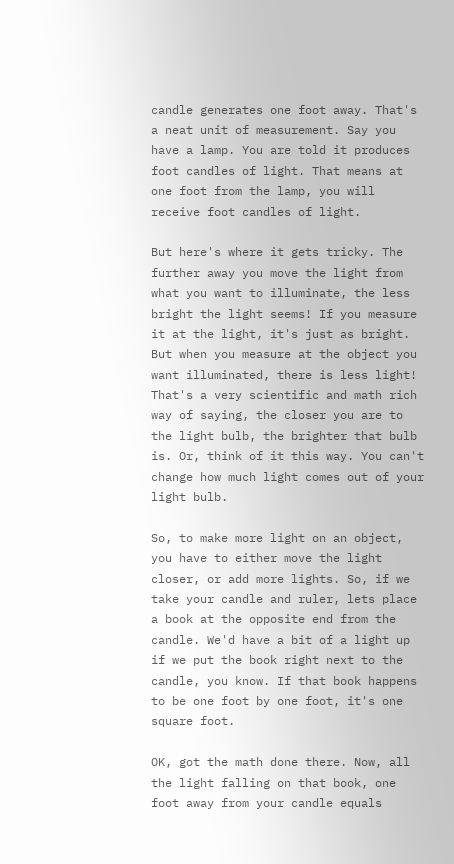candle generates one foot away. That's a neat unit of measurement. Say you have a lamp. You are told it produces foot candles of light. That means at one foot from the lamp, you will receive foot candles of light.

But here's where it gets tricky. The further away you move the light from what you want to illuminate, the less bright the light seems! If you measure it at the light, it's just as bright. But when you measure at the object you want illuminated, there is less light! That's a very scientific and math rich way of saying, the closer you are to the light bulb, the brighter that bulb is. Or, think of it this way. You can't change how much light comes out of your light bulb.

So, to make more light on an object, you have to either move the light closer, or add more lights. So, if we take your candle and ruler, lets place a book at the opposite end from the candle. We'd have a bit of a light up if we put the book right next to the candle, you know. If that book happens to be one foot by one foot, it's one square foot.

OK, got the math done there. Now, all the light falling on that book, one foot away from your candle equals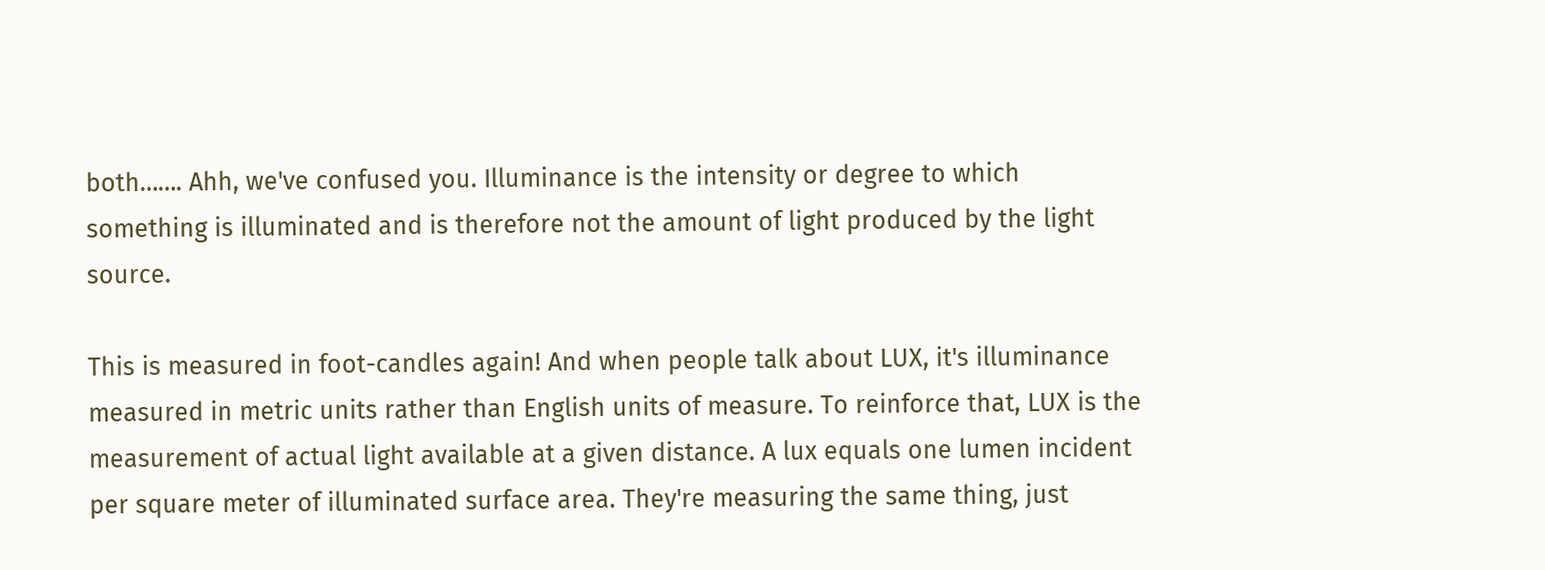both……. Ahh, we've confused you. Illuminance is the intensity or degree to which something is illuminated and is therefore not the amount of light produced by the light source.

This is measured in foot-candles again! And when people talk about LUX, it's illuminance measured in metric units rather than English units of measure. To reinforce that, LUX is the measurement of actual light available at a given distance. A lux equals one lumen incident per square meter of illuminated surface area. They're measuring the same thing, just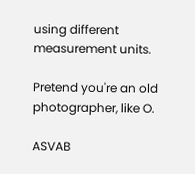using different measurement units.

Pretend you're an old photographer, like O.

ASVAB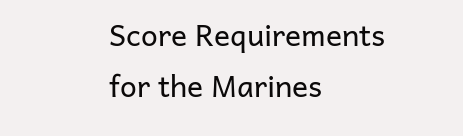Score Requirements for the Marines